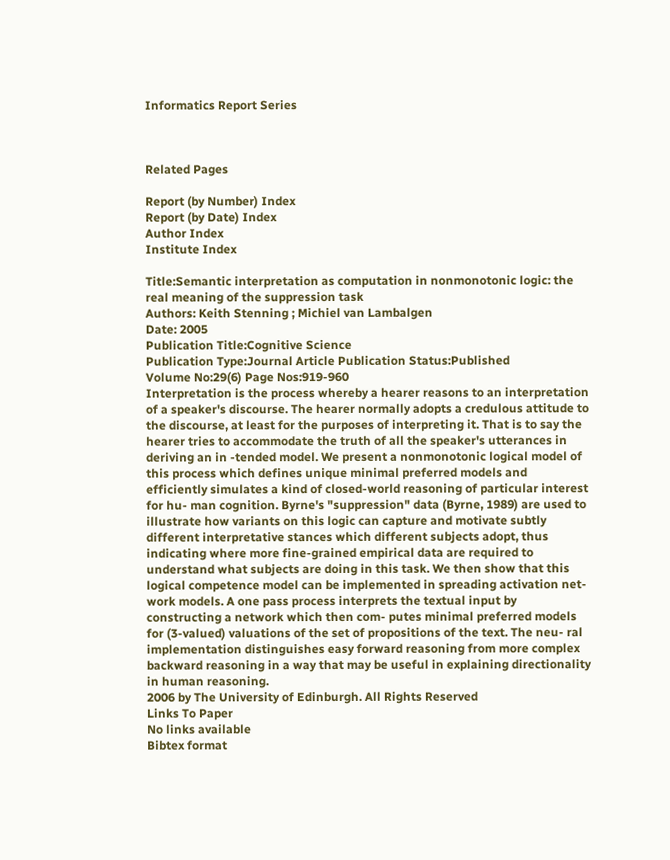Informatics Report Series



Related Pages

Report (by Number) Index
Report (by Date) Index
Author Index
Institute Index

Title:Semantic interpretation as computation in nonmonotonic logic: the real meaning of the suppression task
Authors: Keith Stenning ; Michiel van Lambalgen
Date: 2005
Publication Title:Cognitive Science
Publication Type:Journal Article Publication Status:Published
Volume No:29(6) Page Nos:919-960
Interpretation is the process whereby a hearer reasons to an interpretation of a speaker's discourse. The hearer normally adopts a credulous attitude to the discourse, at least for the purposes of interpreting it. That is to say the hearer tries to accommodate the truth of all the speaker's utterances in deriving an in -tended model. We present a nonmonotonic logical model of this process which defines unique minimal preferred models and efficiently simulates a kind of closed-world reasoning of particular interest for hu- man cognition. Byrne's "suppression" data (Byrne, 1989) are used to illustrate how variants on this logic can capture and motivate subtly different interpretative stances which different subjects adopt, thus indicating where more fine-grained empirical data are required to understand what subjects are doing in this task. We then show that this logical competence model can be implemented in spreading activation net- work models. A one pass process interprets the textual input by constructing a network which then com- putes minimal preferred models for (3-valued) valuations of the set of propositions of the text. The neu- ral implementation distinguishes easy forward reasoning from more complex backward reasoning in a way that may be useful in explaining directionality in human reasoning.
2006 by The University of Edinburgh. All Rights Reserved
Links To Paper
No links available
Bibtex format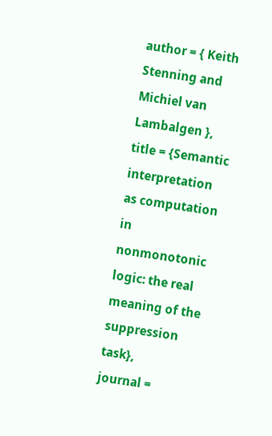author = { Keith Stenning and Michiel van Lambalgen },
title = {Semantic interpretation as computation in nonmonotonic logic: the real meaning of the suppression task},
journal =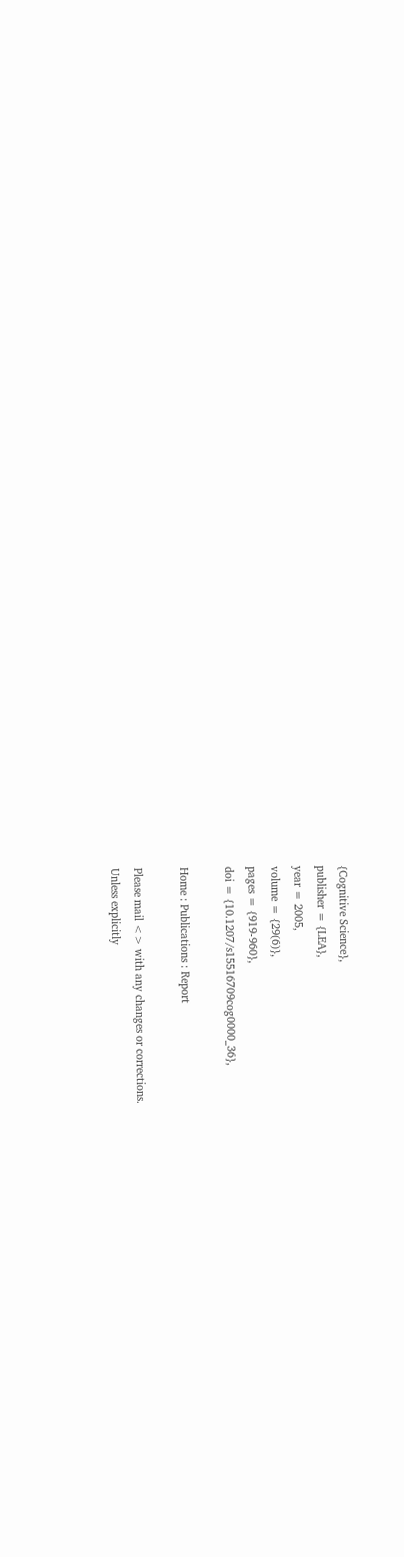{Cognitive Science},
publisher = {LEA},
year = 2005,
volume = {29(6)},
pages = {919-960},
doi = {10.1207/s15516709cog0000_36},

Home : Publications : Report

Please mail <> with any changes or corrections.
Unless explicitly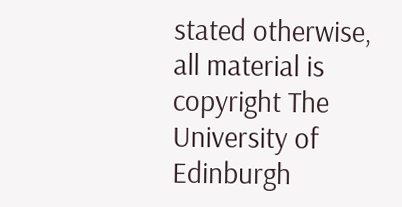stated otherwise, all material is copyright The University of Edinburgh